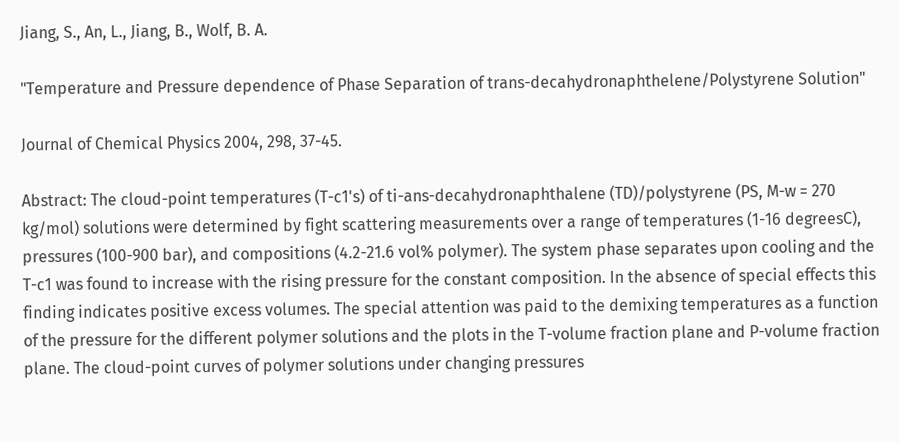Jiang, S., An, L., Jiang, B., Wolf, B. A.

"Temperature and Pressure dependence of Phase Separation of trans-decahydronaphthelene/Polystyrene Solution"

Journal of Chemical Physics 2004, 298, 37-45.

Abstract: The cloud-point temperatures (T-c1's) of ti-ans-decahydronaphthalene (TD)/polystyrene (PS, M-w = 270 kg/mol) solutions were determined by fight scattering measurements over a range of temperatures (1-16 degreesC), pressures (100-900 bar), and compositions (4.2-21.6 vol% polymer). The system phase separates upon cooling and the T-c1 was found to increase with the rising pressure for the constant composition. In the absence of special effects this finding indicates positive excess volumes. The special attention was paid to the demixing temperatures as a function of the pressure for the different polymer solutions and the plots in the T-volume fraction plane and P-volume fraction plane. The cloud-point curves of polymer solutions under changing pressures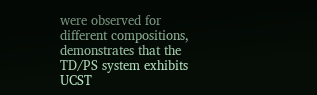were observed for different compositions, demonstrates that the TD/PS system exhibits UCST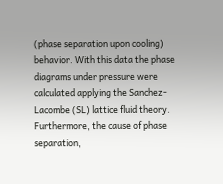(phase separation upon cooling) behavior. With this data the phase diagrams under pressure were calculated applying the Sanchez-Lacombe (SL) lattice fluid theory. Furthermore, the cause of phase separation,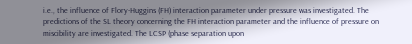i.e., the influence of Flory-Huggins (FH) interaction parameter under pressure was investigated. The predictions of the SL theory concerning the FH interaction parameter and the influence of pressure on miscibility are investigated. The LCSP (phase separation upon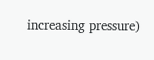increasing pressure)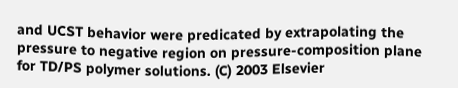and UCST behavior were predicated by extrapolating the pressure to negative region on pressure-composition plane for TD/PS polymer solutions. (C) 2003 Elsevier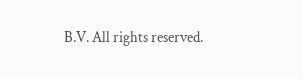B.V. All rights reserved.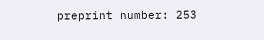preprint number: 253